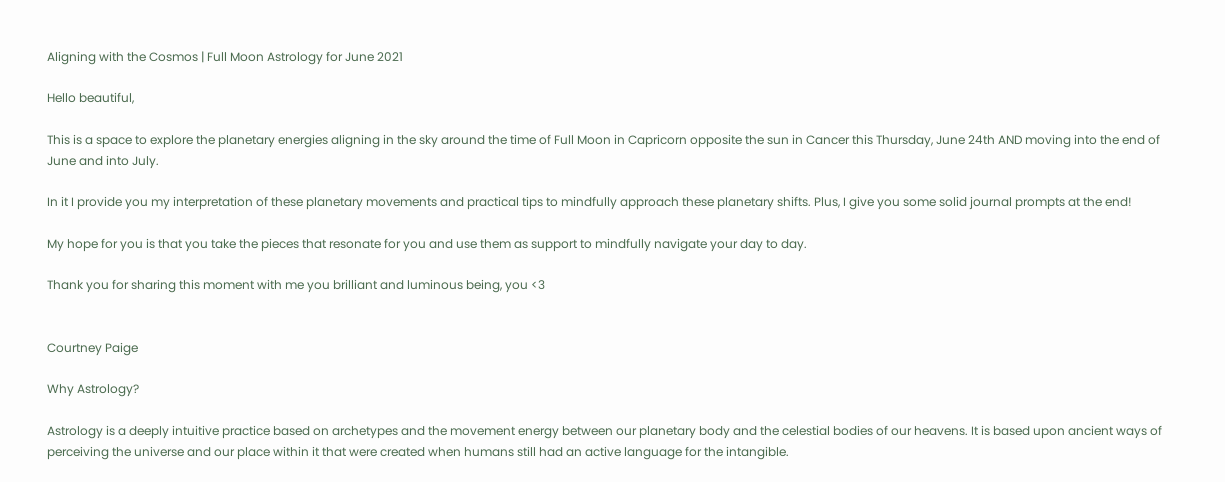Aligning with the Cosmos | Full Moon Astrology for June 2021

Hello beautiful,

This is a space to explore the planetary energies aligning in the sky around the time of Full Moon in Capricorn opposite the sun in Cancer this Thursday, June 24th AND moving into the end of June and into July.

In it I provide you my interpretation of these planetary movements and practical tips to mindfully approach these planetary shifts. Plus, I give you some solid journal prompts at the end!

My hope for you is that you take the pieces that resonate for you and use them as support to mindfully navigate your day to day.

Thank you for sharing this moment with me you brilliant and luminous being, you <3


Courtney Paige

Why Astrology?

Astrology is a deeply intuitive practice based on archetypes and the movement energy between our planetary body and the celestial bodies of our heavens. It is based upon ancient ways of perceiving the universe and our place within it that were created when humans still had an active language for the intangible.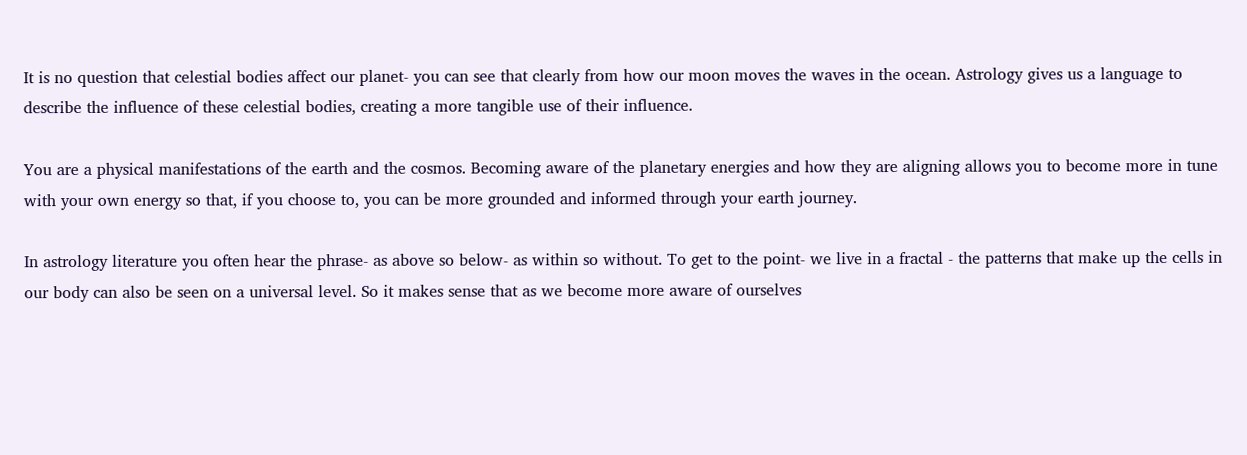It is no question that celestial bodies affect our planet- you can see that clearly from how our moon moves the waves in the ocean. Astrology gives us a language to describe the influence of these celestial bodies, creating a more tangible use of their influence.

You are a physical manifestations of the earth and the cosmos. Becoming aware of the planetary energies and how they are aligning allows you to become more in tune with your own energy so that, if you choose to, you can be more grounded and informed through your earth journey.

In astrology literature you often hear the phrase- as above so below- as within so without. To get to the point- we live in a fractal - the patterns that make up the cells in our body can also be seen on a universal level. So it makes sense that as we become more aware of ourselves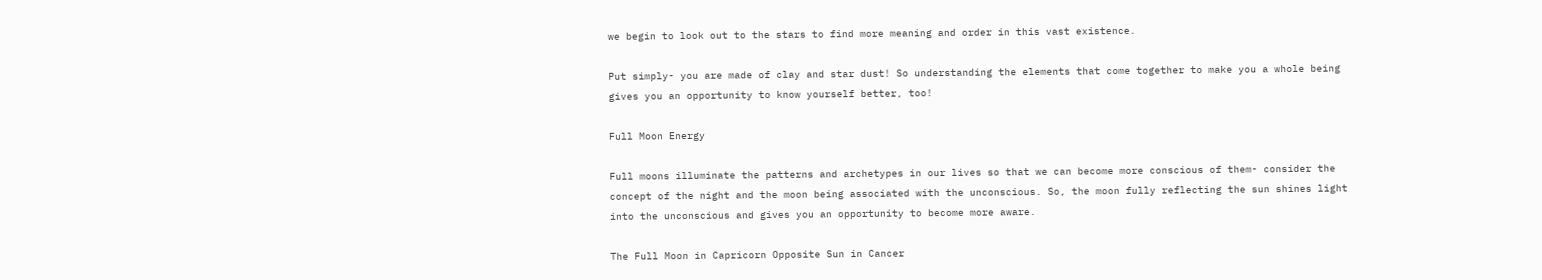we begin to look out to the stars to find more meaning and order in this vast existence.

Put simply- you are made of clay and star dust! So understanding the elements that come together to make you a whole being gives you an opportunity to know yourself better, too!

Full Moon Energy

Full moons illuminate the patterns and archetypes in our lives so that we can become more conscious of them- consider the concept of the night and the moon being associated with the unconscious. So, the moon fully reflecting the sun shines light into the unconscious and gives you an opportunity to become more aware.

The Full Moon in Capricorn Opposite Sun in Cancer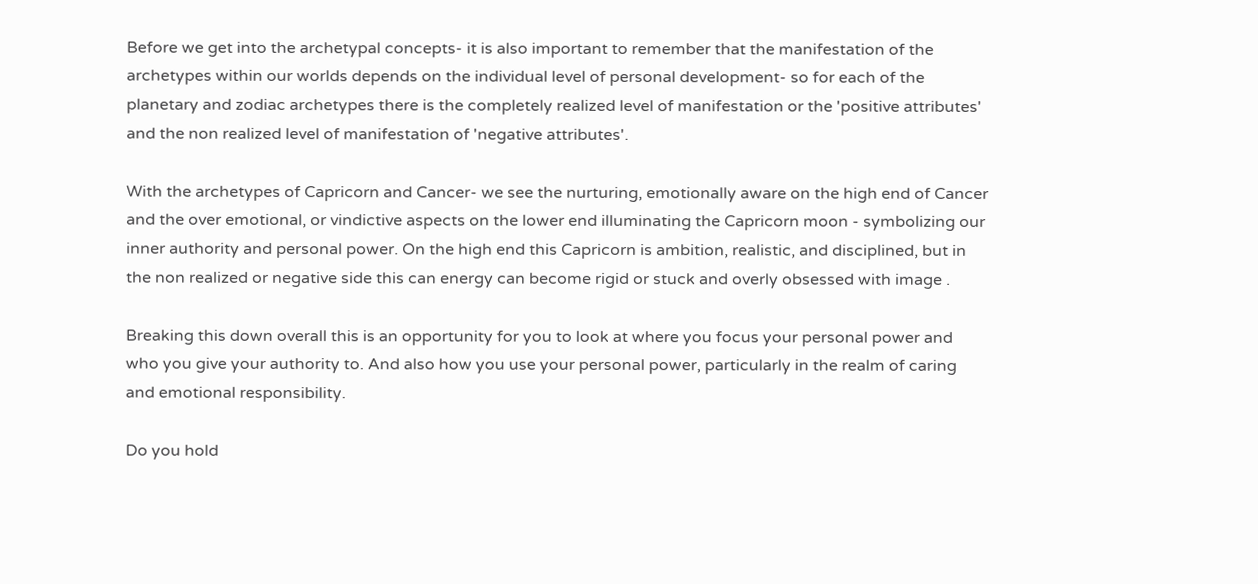Before we get into the archetypal concepts- it is also important to remember that the manifestation of the archetypes within our worlds depends on the individual level of personal development- so for each of the planetary and zodiac archetypes there is the completely realized level of manifestation or the 'positive attributes' and the non realized level of manifestation of 'negative attributes'.

With the archetypes of Capricorn and Cancer- we see the nurturing, emotionally aware on the high end of Cancer and the over emotional, or vindictive aspects on the lower end illuminating the Capricorn moon - symbolizing our inner authority and personal power. On the high end this Capricorn is ambition, realistic, and disciplined, but in the non realized or negative side this can energy can become rigid or stuck and overly obsessed with image .

Breaking this down overall this is an opportunity for you to look at where you focus your personal power and who you give your authority to. And also how you use your personal power, particularly in the realm of caring and emotional responsibility.

Do you hold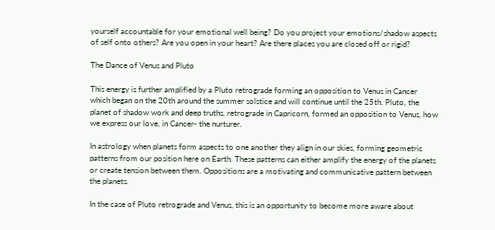yourself accountable for your emotional well being? Do you project your emotions/shadow aspects of self onto others? Are you open in your heart? Are there places you are closed off or rigid?

The Dance of Venus and Pluto

This energy is further amplified by a Pluto retrograde forming an opposition to Venus in Cancer which began on the 20th around the summer solstice and will continue until the 25th. Pluto, the planet of shadow work and deep truths, retrograde in Capricorn, formed an opposition to Venus, how we express our love, in Cancer- the nurturer.

In astrology when planets form aspects to one another they align in our skies, forming geometric patterns from our position here on Earth. These patterns can either amplify the energy of the planets or create tension between them. Oppositions are a motivating and communicative pattern between the planets.

In the case of Pluto retrograde and Venus, this is an opportunity to become more aware about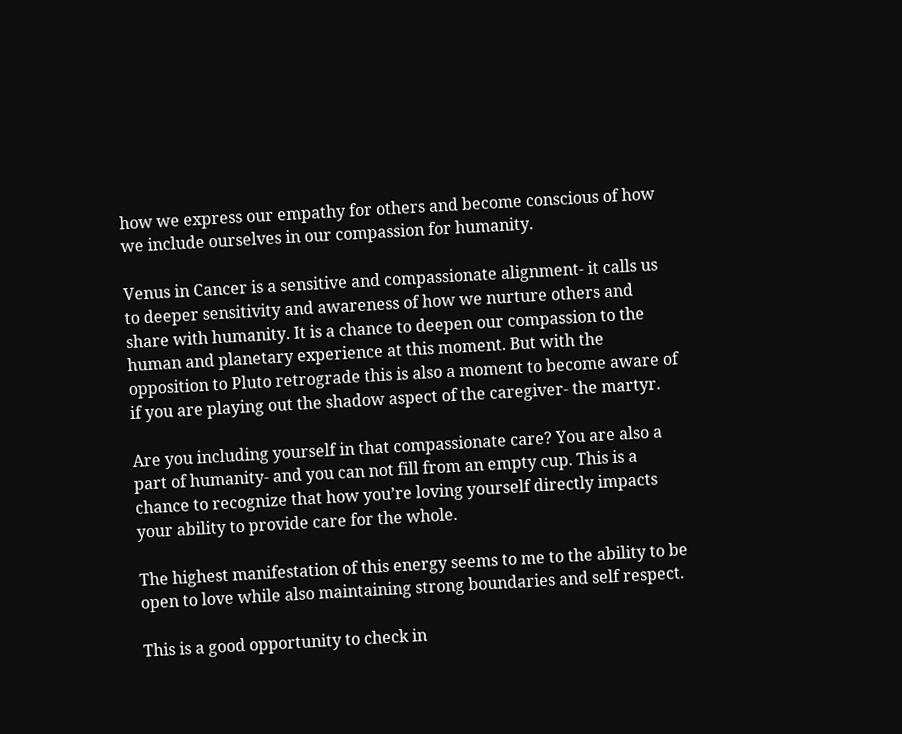how we express our empathy for others and become conscious of how we include ourselves in our compassion for humanity.

Venus in Cancer is a sensitive and compassionate alignment- it calls us to deeper sensitivity and awareness of how we nurture others and share with humanity. It is a chance to deepen our compassion to the human and planetary experience at this moment. But with the opposition to Pluto retrograde this is also a moment to become aware of if you are playing out the shadow aspect of the caregiver- the martyr.

Are you including yourself in that compassionate care? You are also a part of humanity- and you can not fill from an empty cup. This is a chance to recognize that how you’re loving yourself directly impacts your ability to provide care for the whole.

The highest manifestation of this energy seems to me to the ability to be open to love while also maintaining strong boundaries and self respect.

This is a good opportunity to check in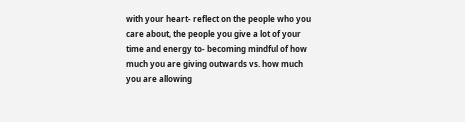with your heart- reflect on the people who you care about, the people you give a lot of your time and energy to- becoming mindful of how much you are giving outwards vs. how much you are allowing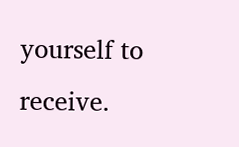yourself to receive.